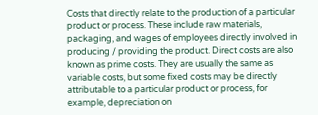Costs that directly relate to the production of a particular product or process. These include raw materials, packaging, and wages of employees directly involved in producing / providing the product. Direct costs are also known as prime costs. They are usually the same as variable costs, but some fixed costs may be directly attributable to a particular product or process, for example, depreciation on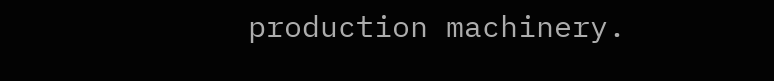production machinery.